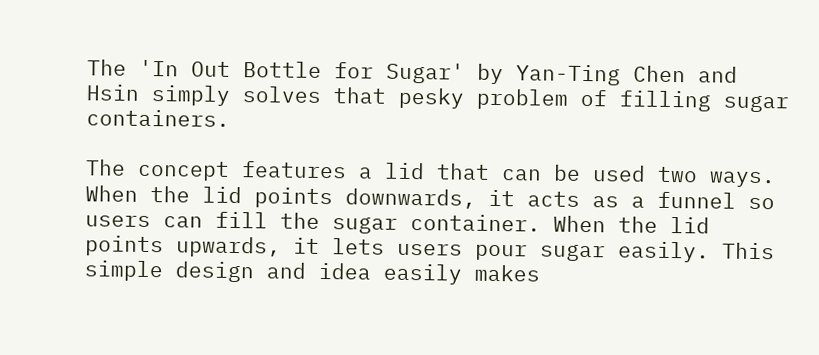The 'In Out Bottle for Sugar' by Yan-Ting Chen and Hsin simply solves that pesky problem of filling sugar containers.

The concept features a lid that can be used two ways. When the lid points downwards, it acts as a funnel so users can fill the sugar container. When the lid points upwards, it lets users pour sugar easily. This simple design and idea easily makes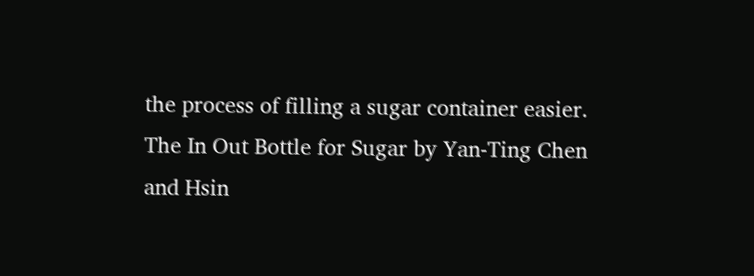the process of filling a sugar container easier. The In Out Bottle for Sugar by Yan-Ting Chen and Hsin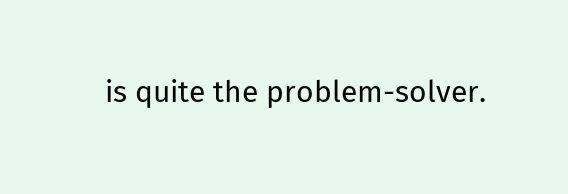is quite the problem-solver.